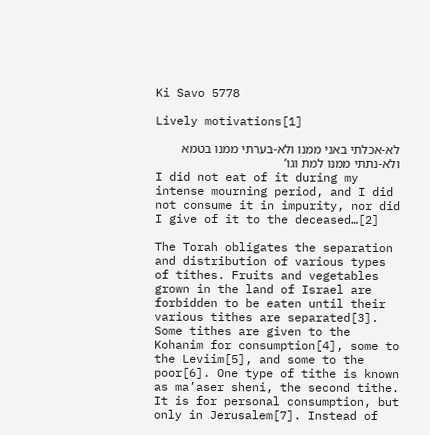Ki Savo 5778

Lively motivations[1]

לא-אכלתי באני ממנו ולא-בערתי ממנו בטמא ולא-נתתי ממנו למת וגו’
I did not eat of it during my intense mourning period, and I did not consume it in impurity, nor did I give of it to the deceased…[2]

The Torah obligates the separation and distribution of various types of tithes. Fruits and vegetables grown in the land of Israel are forbidden to be eaten until their various tithes are separated[3]. Some tithes are given to the Kohanim for consumption[4], some to the Leviim[5], and some to the poor[6]. One type of tithe is known as ma’aser sheni, the second tithe. It is for personal consumption, but only in Jerusalem[7]. Instead of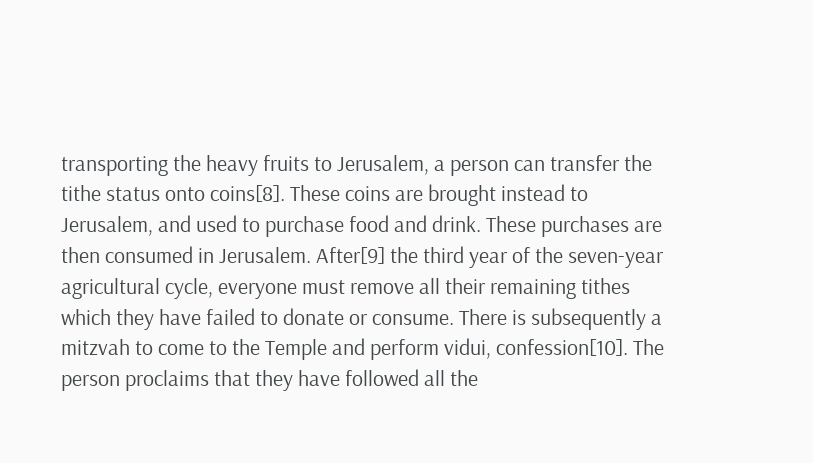transporting the heavy fruits to Jerusalem, a person can transfer the tithe status onto coins[8]. These coins are brought instead to Jerusalem, and used to purchase food and drink. These purchases are then consumed in Jerusalem. After[9] the third year of the seven-year agricultural cycle, everyone must remove all their remaining tithes which they have failed to donate or consume. There is subsequently a mitzvah to come to the Temple and perform vidui, confession[10]. The person proclaims that they have followed all the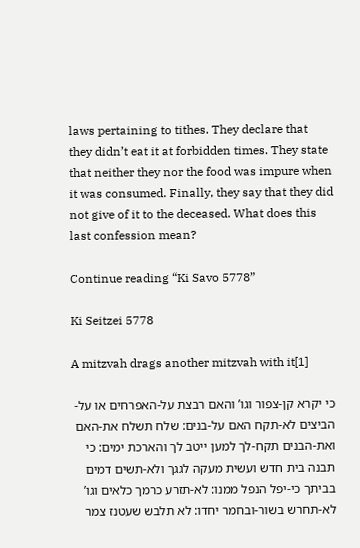laws pertaining to tithes. They declare that they didn’t eat it at forbidden times. They state that neither they nor the food was impure when it was consumed. Finally, they say that they did not give of it to the deceased. What does this last confession mean?

Continue reading “Ki Savo 5778”

Ki Seitzei 5778

A mitzvah drags another mitzvah with it[1]

כי יקרא קן-צפור וגו’ והאם רבצת על-האפרחים או על-הביצים לא-תקח האם על-בנים: שלח תשלח את-האם ואת-הבנים תקח-לך למען ייטב לך והארכת ימים: כי תבנה בית חדש ועשית מעקה לגגך ולא-תשים דמים בביתך כי-יפל הנפל ממנו: לא-תזרע כרמך כלאים וגו’ לא-תחרש בשור-ובחמר יחדו: לא תלבש שעטנז צמר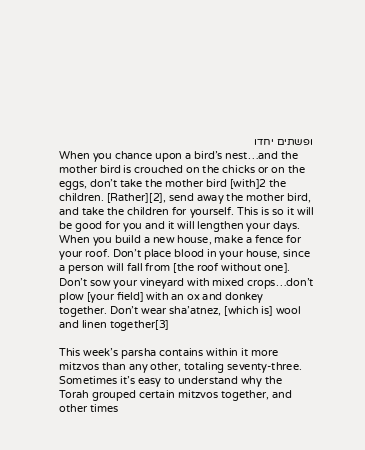ופשתים יחדו
When you chance upon a bird’s nest…and the mother bird is crouched on the chicks or on the eggs, don’t take the mother bird [with]2 the children. [Rather][2], send away the mother bird, and take the children for yourself. This is so it will be good for you and it will lengthen your days. When you build a new house, make a fence for your roof. Don’t place blood in your house, since a person will fall from [the roof without one]. Don’t sow your vineyard with mixed crops…don’t plow [your field] with an ox and donkey together. Don’t wear sha’atnez, [which is] wool and linen together[3]

This week’s parsha contains within it more mitzvos than any other, totaling seventy-three. Sometimes it’s easy to understand why the Torah grouped certain mitzvos together, and other times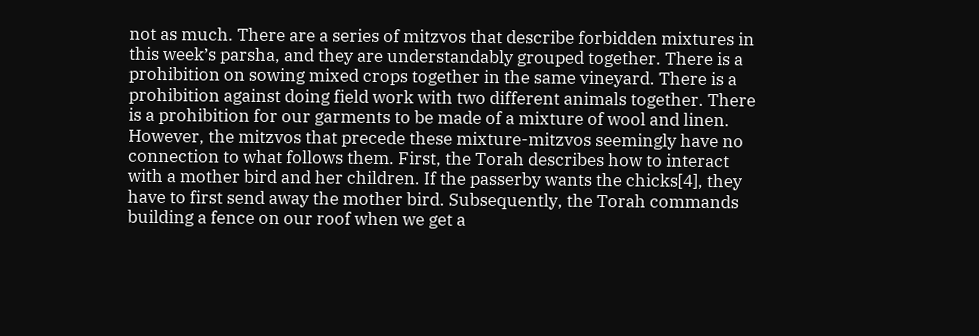not as much. There are a series of mitzvos that describe forbidden mixtures in this week’s parsha, and they are understandably grouped together. There is a prohibition on sowing mixed crops together in the same vineyard. There is a prohibition against doing field work with two different animals together. There is a prohibition for our garments to be made of a mixture of wool and linen. However, the mitzvos that precede these mixture-mitzvos seemingly have no connection to what follows them. First, the Torah describes how to interact with a mother bird and her children. If the passerby wants the chicks[4], they have to first send away the mother bird. Subsequently, the Torah commands building a fence on our roof when we get a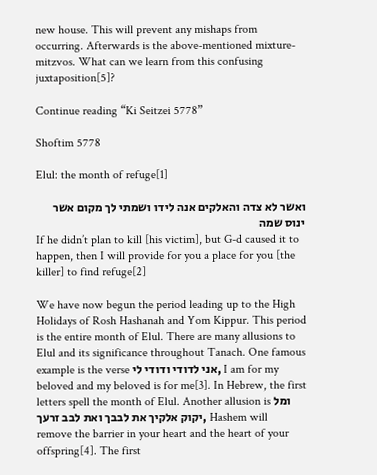new house. This will prevent any mishaps from occurring. Afterwards is the above-mentioned mixture-mitzvos. What can we learn from this confusing juxtaposition[5]?

Continue reading “Ki Seitzei 5778”

Shoftim 5778

Elul: the month of refuge[1]

ואשר לא צדה והאלקים אנה לידו ושמתי לך מקום אשר ינוס שמה
If he didn’t plan to kill [his victim], but G-d caused it to happen, then I will provide for you a place for you [the killer] to find refuge[2]

We have now begun the period leading up to the High Holidays of Rosh Hashanah and Yom Kippur. This period is the entire month of Elul. There are many allusions to Elul and its significance throughout Tanach. One famous example is the verse אני לדודי ודודי לי, I am for my beloved and my beloved is for me[3]. In Hebrew, the first letters spell the month of Elul. Another allusion is ומל יקוק אלקיך את לבבך ואת לבב זרעך, Hashem will remove the barrier in your heart and the heart of your offspring[4]. The first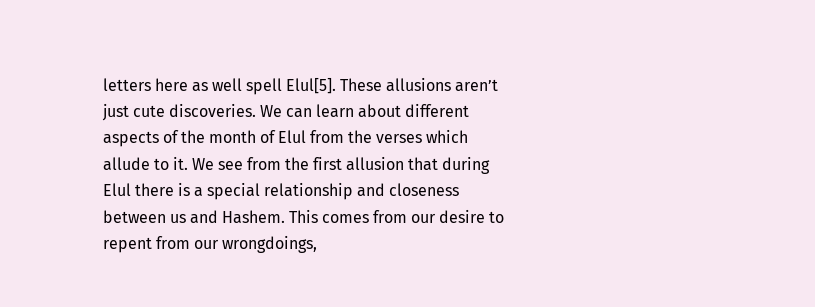letters here as well spell Elul[5]. These allusions aren’t just cute discoveries. We can learn about different aspects of the month of Elul from the verses which allude to it. We see from the first allusion that during Elul there is a special relationship and closeness between us and Hashem. This comes from our desire to repent from our wrongdoings,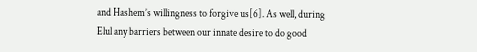and Hashem’s willingness to forgive us[6]. As well, during Elul any barriers between our innate desire to do good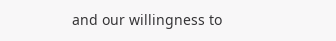and our willingness to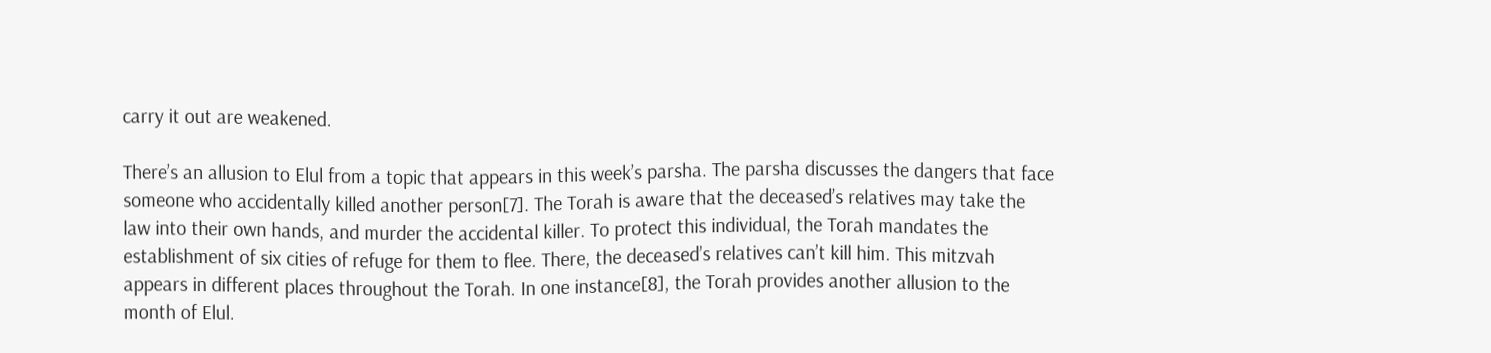carry it out are weakened.

There’s an allusion to Elul from a topic that appears in this week’s parsha. The parsha discusses the dangers that face someone who accidentally killed another person[7]. The Torah is aware that the deceased’s relatives may take the law into their own hands, and murder the accidental killer. To protect this individual, the Torah mandates the establishment of six cities of refuge for them to flee. There, the deceased’s relatives can’t kill him. This mitzvah appears in different places throughout the Torah. In one instance[8], the Torah provides another allusion to the month of Elul.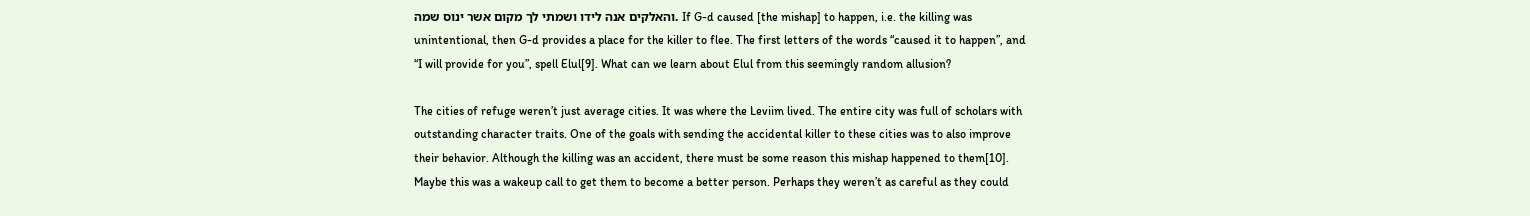והאלקים אנה לידו ושמתי לך מקום אשר ינוס שמה. If G-d caused [the mishap] to happen, i.e. the killing was unintentional, then G-d provides a place for the killer to flee. The first letters of the words “caused it to happen”, and “I will provide for you”, spell Elul[9]. What can we learn about Elul from this seemingly random allusion?

The cities of refuge weren’t just average cities. It was where the Leviim lived. The entire city was full of scholars with outstanding character traits. One of the goals with sending the accidental killer to these cities was to also improve their behavior. Although the killing was an accident, there must be some reason this mishap happened to them[10]. Maybe this was a wakeup call to get them to become a better person. Perhaps they weren’t as careful as they could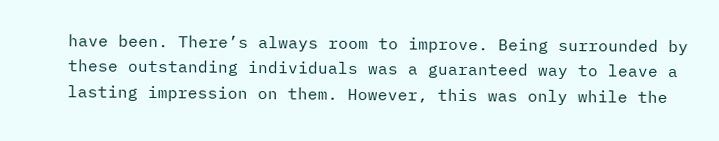have been. There’s always room to improve. Being surrounded by these outstanding individuals was a guaranteed way to leave a lasting impression on them. However, this was only while the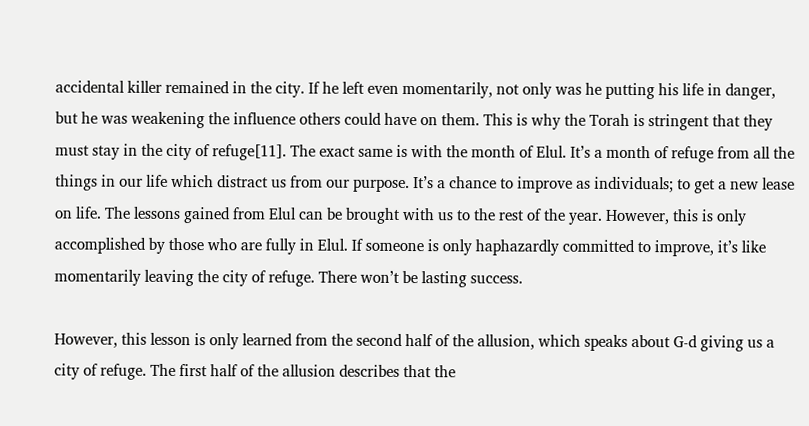accidental killer remained in the city. If he left even momentarily, not only was he putting his life in danger, but he was weakening the influence others could have on them. This is why the Torah is stringent that they must stay in the city of refuge[11]. The exact same is with the month of Elul. It’s a month of refuge from all the things in our life which distract us from our purpose. It’s a chance to improve as individuals; to get a new lease on life. The lessons gained from Elul can be brought with us to the rest of the year. However, this is only accomplished by those who are fully in Elul. If someone is only haphazardly committed to improve, it’s like momentarily leaving the city of refuge. There won’t be lasting success.

However, this lesson is only learned from the second half of the allusion, which speaks about G-d giving us a city of refuge. The first half of the allusion describes that the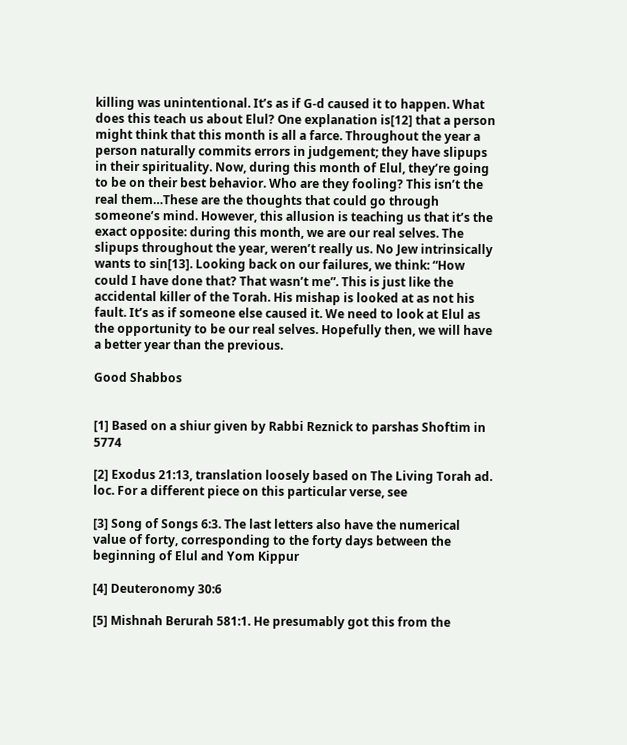killing was unintentional. It’s as if G-d caused it to happen. What does this teach us about Elul? One explanation is[12] that a person might think that this month is all a farce. Throughout the year a person naturally commits errors in judgement; they have slipups in their spirituality. Now, during this month of Elul, they’re going to be on their best behavior. Who are they fooling? This isn’t the real them…These are the thoughts that could go through someone’s mind. However, this allusion is teaching us that it’s the exact opposite: during this month, we are our real selves. The slipups throughout the year, weren’t really us. No Jew intrinsically wants to sin[13]. Looking back on our failures, we think: “How could I have done that? That wasn’t me”. This is just like the accidental killer of the Torah. His mishap is looked at as not his fault. It’s as if someone else caused it. We need to look at Elul as the opportunity to be our real selves. Hopefully then, we will have a better year than the previous.

Good Shabbos


[1] Based on a shiur given by Rabbi Reznick to parshas Shoftim in 5774

[2] Exodus 21:13, translation loosely based on The Living Torah ad. loc. For a different piece on this particular verse, see

[3] Song of Songs 6:3. The last letters also have the numerical value of forty, corresponding to the forty days between the beginning of Elul and Yom Kippur

[4] Deuteronomy 30:6

[5] Mishnah Berurah 581:1. He presumably got this from the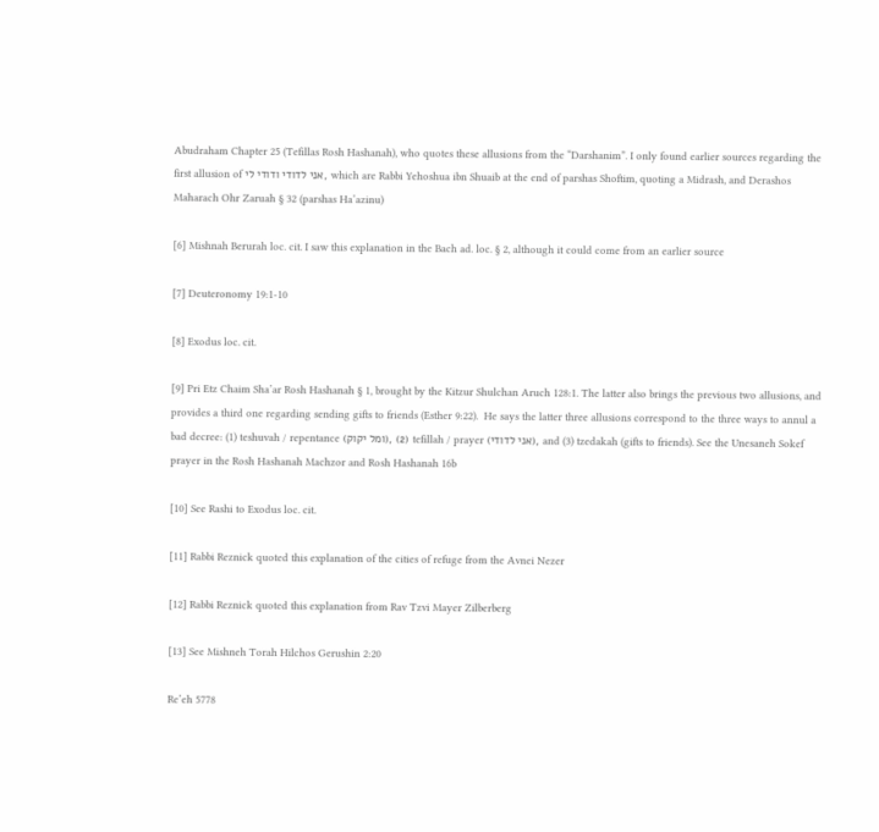Abudraham Chapter 25 (Tefillas Rosh Hashanah), who quotes these allusions from the “Darshanim”. I only found earlier sources regarding the first allusion of אני לדודי ודודי לי, which are Rabbi Yehoshua ibn Shuaib at the end of parshas Shoftim, quoting a Midrash, and Derashos Maharach Ohr Zaruah § 32 (parshas Ha’azinu)

[6] Mishnah Berurah loc. cit. I saw this explanation in the Bach ad. loc. § 2, although it could come from an earlier source

[7] Deuteronomy 19:1-10

[8] Exodus loc. cit.

[9] Pri Etz Chaim Sha’ar Rosh Hashanah § 1, brought by the Kitzur Shulchan Aruch 128:1. The latter also brings the previous two allusions, and provides a third one regarding sending gifts to friends (Esther 9:22).  He says the latter three allusions correspond to the three ways to annul a bad decree: (1) teshuvah / repentance (ומל יקוק), (2) tefillah / prayer (אני לדודי), and (3) tzedakah (gifts to friends). See the Unesaneh Sokef prayer in the Rosh Hashanah Machzor and Rosh Hashanah 16b

[10] See Rashi to Exodus loc. cit.

[11] Rabbi Reznick quoted this explanation of the cities of refuge from the Avnei Nezer

[12] Rabbi Reznick quoted this explanation from Rav Tzvi Mayer Zilberberg

[13] See Mishneh Torah Hilchos Gerushin 2:20

Re’eh 5778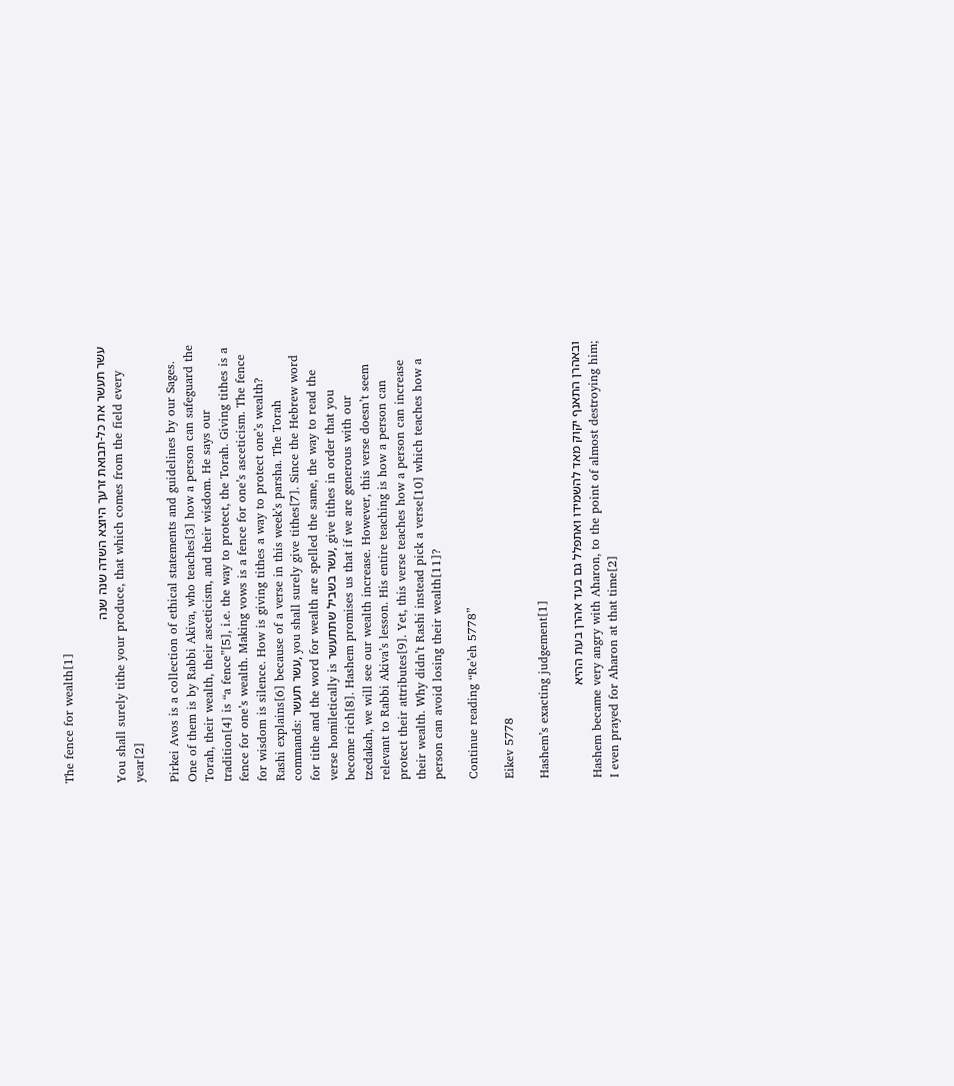The fence for wealth[1]

עשר תעשר את כל-תבואת זרעך היוצא השדה שנה שנה
You shall surely tithe your produce, that which comes from the field every year[2]

Pirkei Avos is a collection of ethical statements and guidelines by our Sages. One of them is by Rabbi Akiva, who teaches[3] how a person can safeguard the Torah, their wealth, their asceticism, and their wisdom. He says our tradition[4] is “a fence”[5], i.e. the way to protect, the Torah. Giving tithes is a fence for one’s wealth. Making vows is a fence for one’s asceticism. The fence for wisdom is silence. How is giving tithes a way to protect one’s wealth? Rashi explains[6] because of a verse in this week’s parsha. The Torah commands: עשר תעשר, you shall surely give tithes[7]. Since the Hebrew word for tithe and the word for wealth are spelled the same, the way to read the verse homiletically is עשר בשביל שתתעשר, give tithes in order that you become rich[8]. Hashem promises us that if we are generous with our tzedakah, we will see our wealth increase. However, this verse doesn’t seem relevant to Rabbi Akiva’s lesson. His entire teaching is how a person can protect their attributes[9]. Yet, this verse teaches how a person can increase their wealth. Why didn’t Rashi instead pick a verse[10] which teaches how a person can avoid losing their wealth[11]?

Continue reading “Re’eh 5778”

Eikev 5778

Hashem’s exacting judgement[1]

ובאהרן התאנף יקוק מאד להשמידו ואתפלל גם בעד אהרן בעת ההיא
Hashem became very angry with Aharon, to the point of almost destroying him; I even prayed for Aharon at that time[2]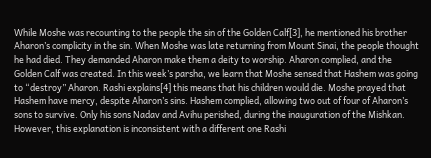While Moshe was recounting to the people the sin of the Golden Calf[3], he mentioned his brother Aharon’s complicity in the sin. When Moshe was late returning from Mount Sinai, the people thought he had died. They demanded Aharon make them a deity to worship. Aharon complied, and the Golden Calf was created. In this week’s parsha, we learn that Moshe sensed that Hashem was going to “destroy” Aharon. Rashi explains[4] this means that his children would die. Moshe prayed that Hashem have mercy, despite Aharon’s sins. Hashem complied, allowing two out of four of Aharon’s sons to survive. Only his sons Nadav and Avihu perished, during the inauguration of the Mishkan. However, this explanation is inconsistent with a different one Rashi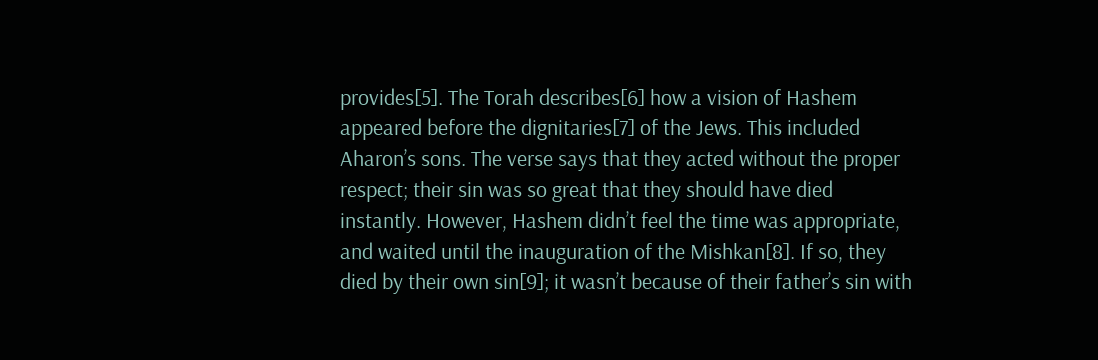provides[5]. The Torah describes[6] how a vision of Hashem appeared before the dignitaries[7] of the Jews. This included Aharon’s sons. The verse says that they acted without the proper respect; their sin was so great that they should have died instantly. However, Hashem didn’t feel the time was appropriate, and waited until the inauguration of the Mishkan[8]. If so, they died by their own sin[9]; it wasn’t because of their father’s sin with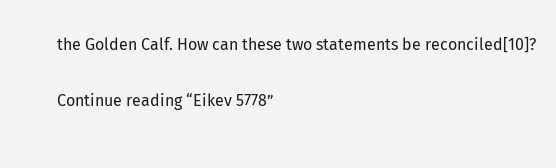the Golden Calf. How can these two statements be reconciled[10]?

Continue reading “Eikev 5778”